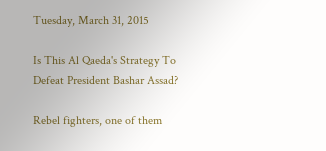Tuesday, March 31, 2015

Is This Al Qaeda's Strategy To Defeat President Bashar Assad?

Rebel fighters, one of them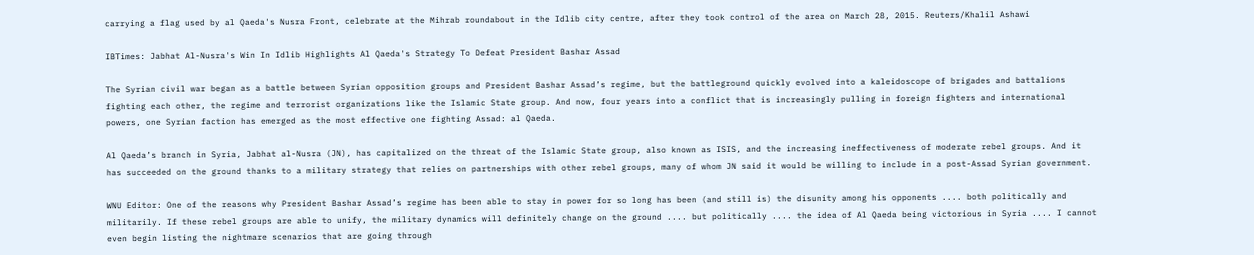carrying a flag used by al Qaeda's Nusra Front, celebrate at the Mihrab roundabout in the Idlib city centre, after they took control of the area on March 28, 2015. Reuters/Khalil Ashawi

IBTimes: Jabhat Al-Nusra's Win In Idlib Highlights Al Qaeda's Strategy To Defeat President Bashar Assad

The Syrian civil war began as a battle between Syrian opposition groups and President Bashar Assad’s regime, but the battleground quickly evolved into a kaleidoscope of brigades and battalions fighting each other, the regime and terrorist organizations like the Islamic State group. And now, four years into a conflict that is increasingly pulling in foreign fighters and international powers, one Syrian faction has emerged as the most effective one fighting Assad: al Qaeda.

Al Qaeda’s branch in Syria, Jabhat al-Nusra (JN), has capitalized on the threat of the Islamic State group, also known as ISIS, and the increasing ineffectiveness of moderate rebel groups. And it has succeeded on the ground thanks to a military strategy that relies on partnerships with other rebel groups, many of whom JN said it would be willing to include in a post-Assad Syrian government.

WNU Editor: One of the reasons why President Bashar Assad’s regime has been able to stay in power for so long has been (and still is) the disunity among his opponents .... both politically and militarily. If these rebel groups are able to unify, the military dynamics will definitely change on the ground .... but politically .... the idea of Al Qaeda being victorious in Syria .... I cannot even begin listing the nightmare scenarios that are going through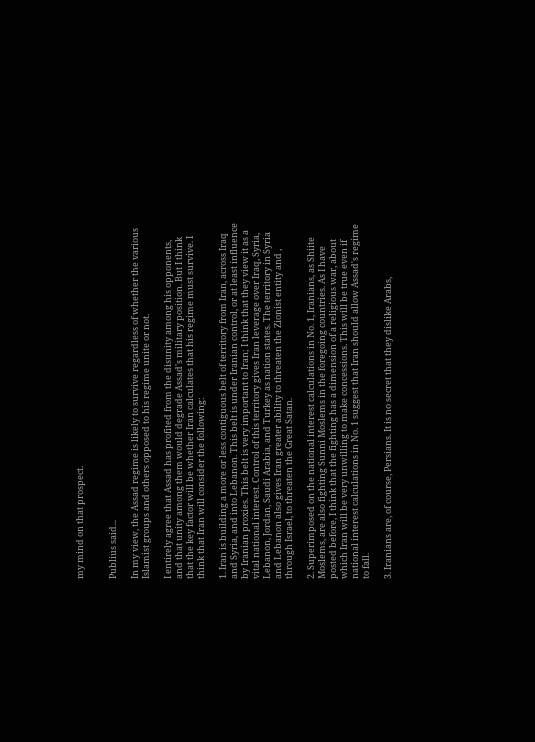my mind on that prospect.


Publius said...

In my view, the Assad regime is likely to survive regardless of whether the various Islamist groups and others opposed to his regime unite or not.

I entirely agree that Assad has profited from the disunity among his opponents, and that unity among them would degrade Assad's military position. But I think that the key factor will be whether Iran calculates that his regime must survive. I think that Iran will consider the following:

1. Iran is building a more or less contiguous belt of territory from Iran, across Iraq and Syria, and into Lebanon. This belt is under Iranian control, or at least influence by Iranian proxies. This belt is very important to Iran; I think that they view it as a vital national interest. Control of this territory gives Iran leverage over Iraq, Syria, Lebanon, Jordan, Saudi Arabia, and Turkey as nation states. The territory in Syria and Lebanon also gives Iran greater ability to threaten the Zionist entity and , through Israel, to threaten the Great Satan.

2. Superimposed on the national interest calculations in No. 1, Iranians, as Shiite Moslems, are also fighting Sunni Moslems in the foregoing countries. As I have posted before, I think that the fighting has a dimension of a religious war, about which Iran will be very unwilling to make concessions. This will be true even if national interest calculations in No. 1 suggest that Iran should allow Assad's regime to fall.

3. Iranians are, of course, Persians. It is no secret that they dislike Arabs,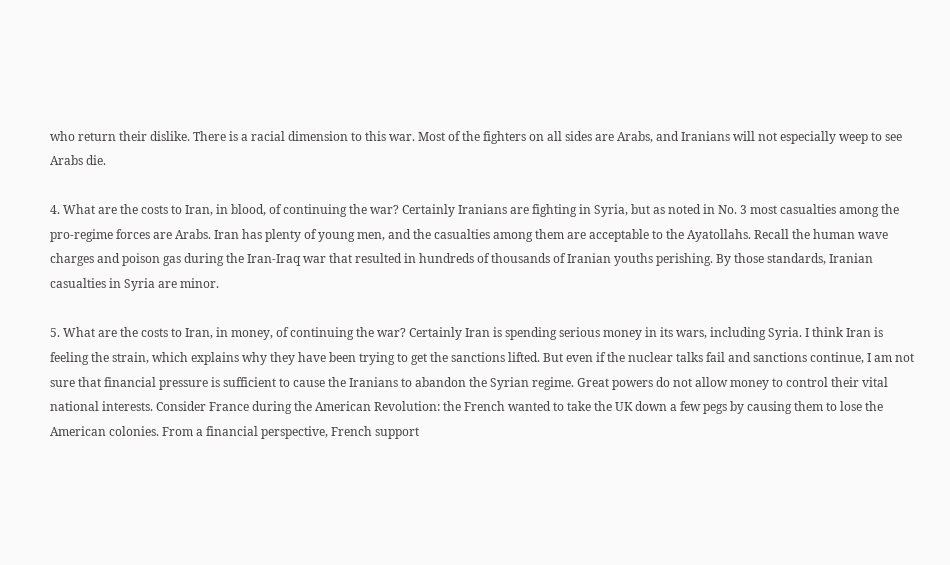who return their dislike. There is a racial dimension to this war. Most of the fighters on all sides are Arabs, and Iranians will not especially weep to see Arabs die.

4. What are the costs to Iran, in blood, of continuing the war? Certainly Iranians are fighting in Syria, but as noted in No. 3 most casualties among the pro-regime forces are Arabs. Iran has plenty of young men, and the casualties among them are acceptable to the Ayatollahs. Recall the human wave charges and poison gas during the Iran-Iraq war that resulted in hundreds of thousands of Iranian youths perishing. By those standards, Iranian casualties in Syria are minor.

5. What are the costs to Iran, in money, of continuing the war? Certainly Iran is spending serious money in its wars, including Syria. I think Iran is feeling the strain, which explains why they have been trying to get the sanctions lifted. But even if the nuclear talks fail and sanctions continue, I am not sure that financial pressure is sufficient to cause the Iranians to abandon the Syrian regime. Great powers do not allow money to control their vital national interests. Consider France during the American Revolution: the French wanted to take the UK down a few pegs by causing them to lose the American colonies. From a financial perspective, French support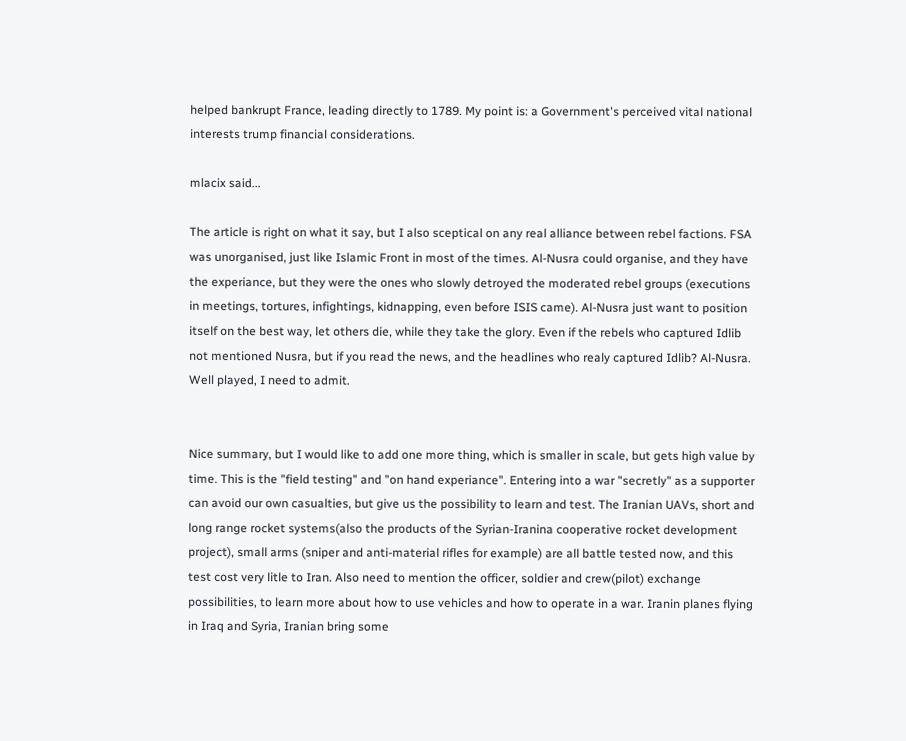helped bankrupt France, leading directly to 1789. My point is: a Government's perceived vital national interests trump financial considerations.

mlacix said...

The article is right on what it say, but I also sceptical on any real alliance between rebel factions. FSA was unorganised, just like Islamic Front in most of the times. Al-Nusra could organise, and they have the experiance, but they were the ones who slowly detroyed the moderated rebel groups (executions in meetings, tortures, infightings, kidnapping, even before ISIS came). Al-Nusra just want to position itself on the best way, let others die, while they take the glory. Even if the rebels who captured Idlib not mentioned Nusra, but if you read the news, and the headlines who realy captured Idlib? Al-Nusra. Well played, I need to admit.


Nice summary, but I would like to add one more thing, which is smaller in scale, but gets high value by time. This is the "field testing" and "on hand experiance". Entering into a war "secretly" as a supporter can avoid our own casualties, but give us the possibility to learn and test. The Iranian UAVs, short and long range rocket systems(also the products of the Syrian-Iranina cooperative rocket development project), small arms (sniper and anti-material rifles for example) are all battle tested now, and this test cost very litle to Iran. Also need to mention the officer, soldier and crew(pilot) exchange possibilities, to learn more about how to use vehicles and how to operate in a war. Iranin planes flying in Iraq and Syria, Iranian bring some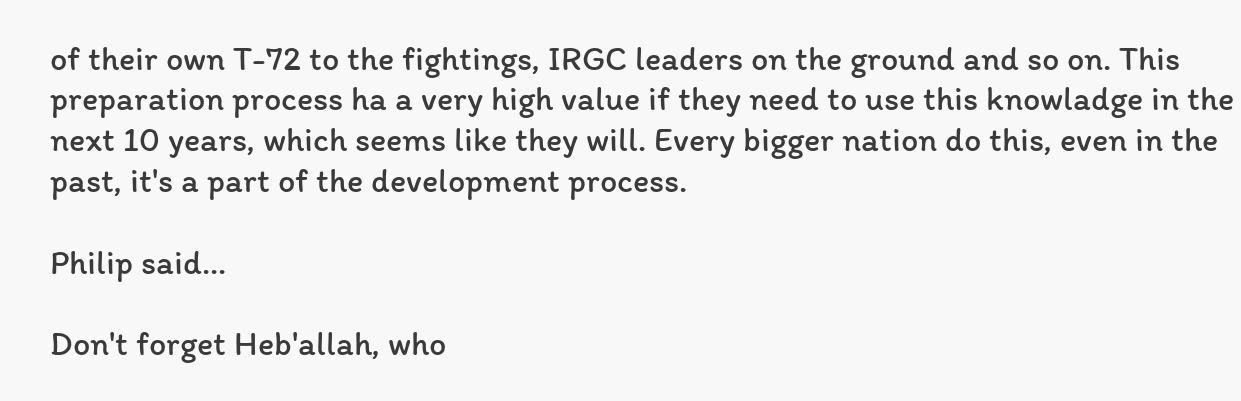of their own T-72 to the fightings, IRGC leaders on the ground and so on. This preparation process ha a very high value if they need to use this knowladge in the next 10 years, which seems like they will. Every bigger nation do this, even in the past, it's a part of the development process.

Philip said...

Don't forget Heb'allah, who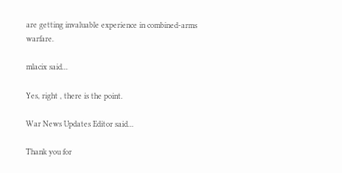are getting invaluable experience in combined-arms warfare.

mlacix said...

Yes, right , there is the point.

War News Updates Editor said...

Thank you for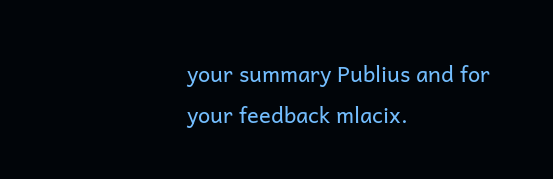your summary Publius and for your feedback mlacix.